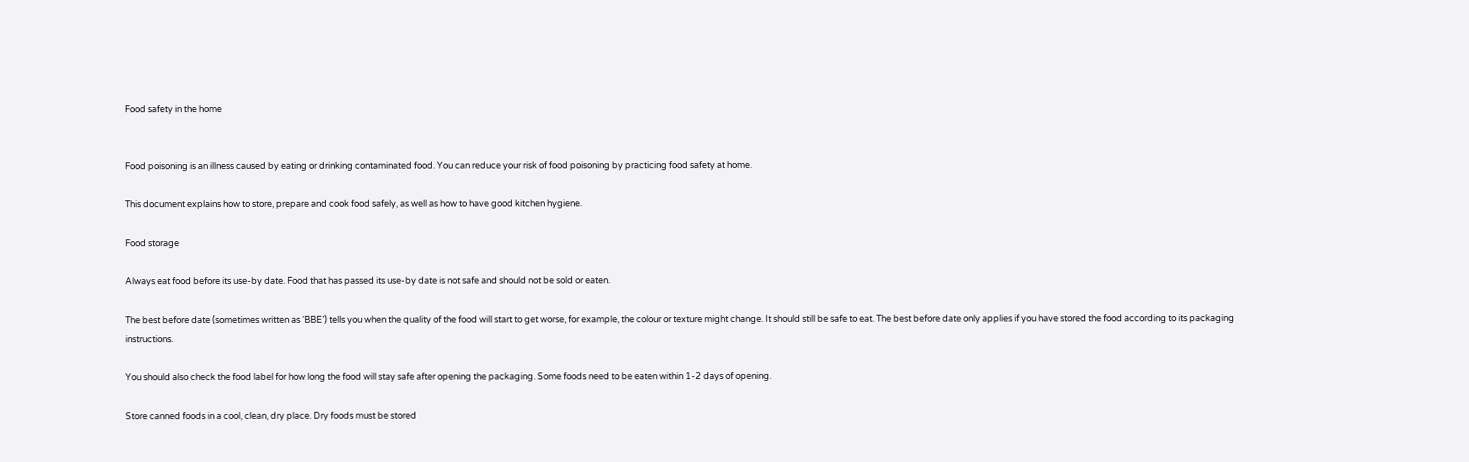Food safety in the home


Food poisoning is an illness caused by eating or drinking contaminated food. You can reduce your risk of food poisoning by practicing food safety at home.

This document explains how to store, prepare and cook food safely, as well as how to have good kitchen hygiene.

Food storage

Always eat food before its use-by date. Food that has passed its use-by date is not safe and should not be sold or eaten.

The best before date (sometimes written as ‘BBE’) tells you when the quality of the food will start to get worse, for example, the colour or texture might change. It should still be safe to eat. The best before date only applies if you have stored the food according to its packaging instructions.

You should also check the food label for how long the food will stay safe after opening the packaging. Some foods need to be eaten within 1-2 days of opening.

Store canned foods in a cool, clean, dry place. Dry foods must be stored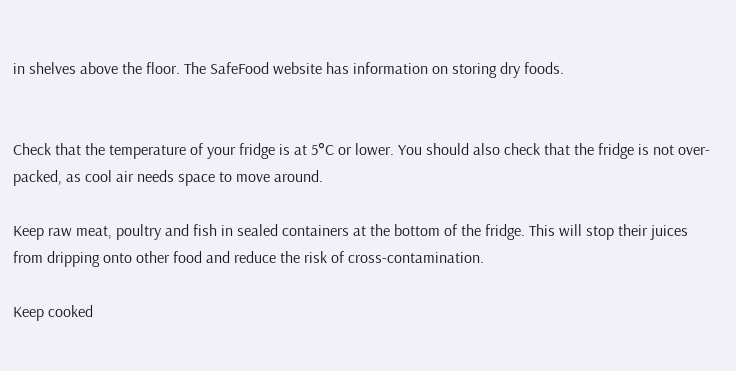in shelves above the floor. The SafeFood website has information on storing dry foods.


Check that the temperature of your fridge is at 5°C or lower. You should also check that the fridge is not over-packed, as cool air needs space to move around.

Keep raw meat, poultry and fish in sealed containers at the bottom of the fridge. This will stop their juices from dripping onto other food and reduce the risk of cross-contamination.

Keep cooked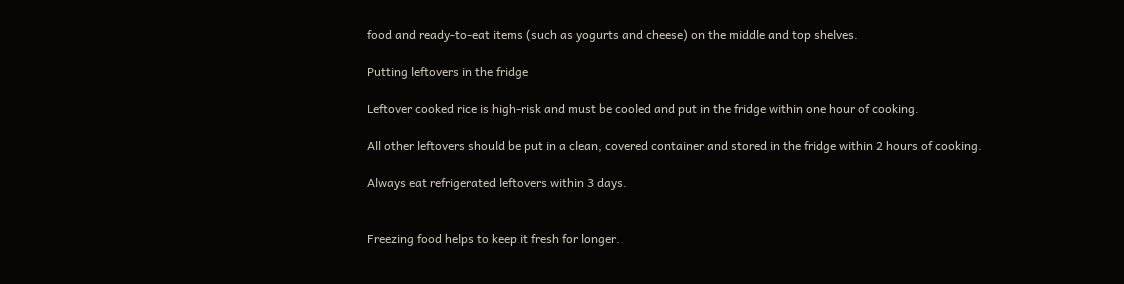food and ready-to-eat items (such as yogurts and cheese) on the middle and top shelves.

Putting leftovers in the fridge

Leftover cooked rice is high-risk and must be cooled and put in the fridge within one hour of cooking.

All other leftovers should be put in a clean, covered container and stored in the fridge within 2 hours of cooking.

Always eat refrigerated leftovers within 3 days.


Freezing food helps to keep it fresh for longer.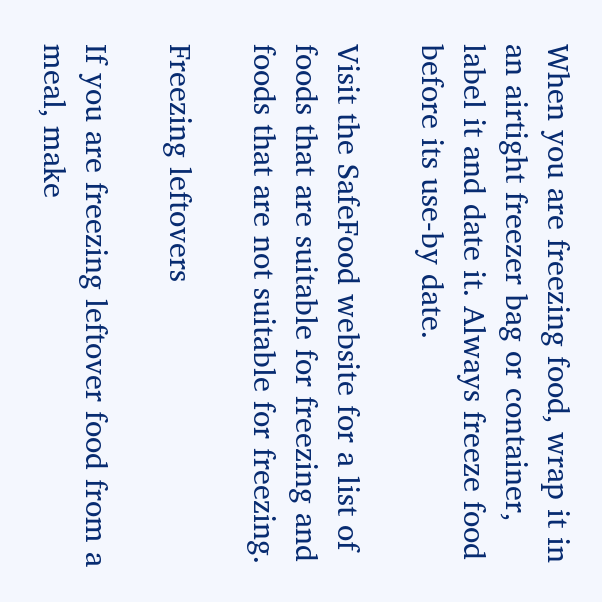When you are freezing food, wrap it in an airtight freezer bag or container, label it and date it. Always freeze food before its use-by date.

Visit the SafeFood website for a list of foods that are suitable for freezing and foods that are not suitable for freezing.

Freezing leftovers

If you are freezing leftover food from a meal, make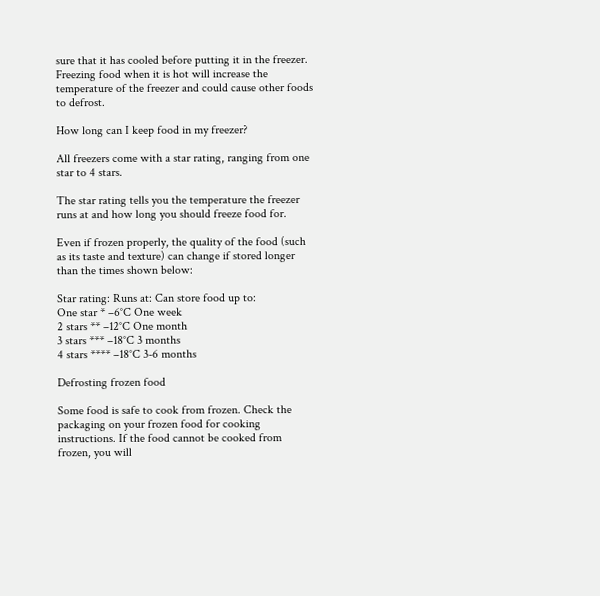sure that it has cooled before putting it in the freezer. Freezing food when it is hot will increase the temperature of the freezer and could cause other foods to defrost.

How long can I keep food in my freezer?

All freezers come with a star rating, ranging from one star to 4 stars.

The star rating tells you the temperature the freezer runs at and how long you should freeze food for.

Even if frozen properly, the quality of the food (such as its taste and texture) can change if stored longer than the times shown below:

Star rating: Runs at: Can store food up to:
One star * –6°C One week
2 stars ** –12°C One month
3 stars *** –18°C 3 months
4 stars **** –18°C 3-6 months

Defrosting frozen food

Some food is safe to cook from frozen. Check the packaging on your frozen food for cooking instructions. If the food cannot be cooked from frozen, you will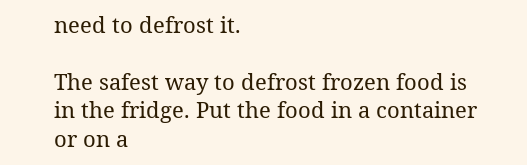need to defrost it.

The safest way to defrost frozen food is in the fridge. Put the food in a container or on a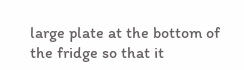large plate at the bottom of the fridge so that it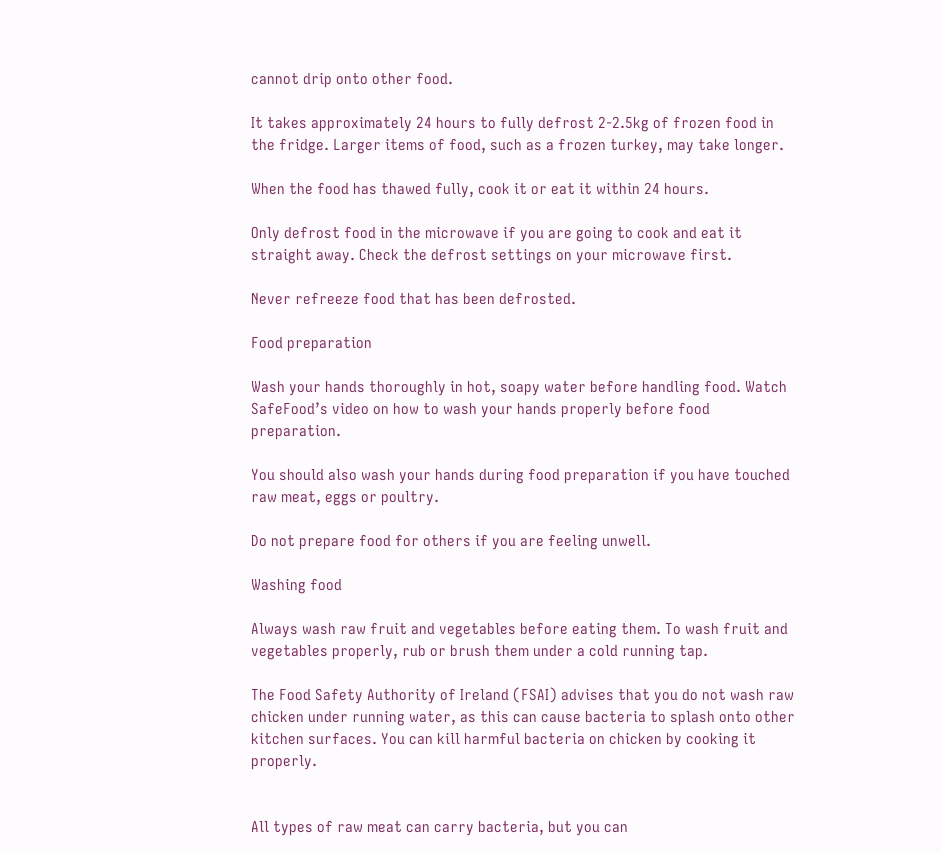cannot drip onto other food.

It takes approximately 24 hours to fully defrost 2-2.5kg of frozen food in the fridge. Larger items of food, such as a frozen turkey, may take longer.

When the food has thawed fully, cook it or eat it within 24 hours.

Only defrost food in the microwave if you are going to cook and eat it straight away. Check the defrost settings on your microwave first.

Never refreeze food that has been defrosted.

Food preparation

Wash your hands thoroughly in hot, soapy water before handling food. Watch SafeFood’s video on how to wash your hands properly before food preparation.

You should also wash your hands during food preparation if you have touched raw meat, eggs or poultry.

Do not prepare food for others if you are feeling unwell.

Washing food

Always wash raw fruit and vegetables before eating them. To wash fruit and vegetables properly, rub or brush them under a cold running tap.

The Food Safety Authority of Ireland (FSAI) advises that you do not wash raw chicken under running water, as this can cause bacteria to splash onto other kitchen surfaces. You can kill harmful bacteria on chicken by cooking it properly.


All types of raw meat can carry bacteria, but you can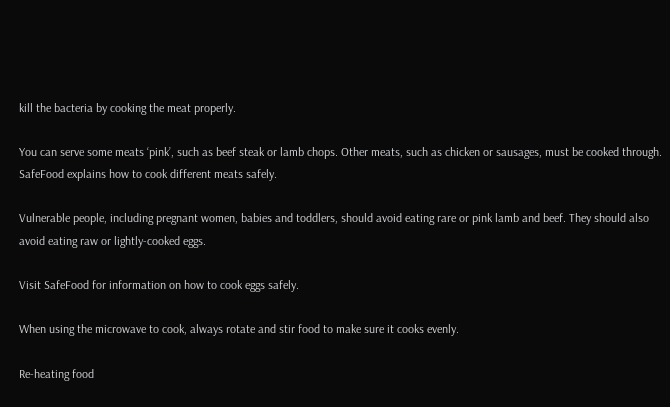kill the bacteria by cooking the meat properly.

You can serve some meats ‘pink’, such as beef steak or lamb chops. Other meats, such as chicken or sausages, must be cooked through. SafeFood explains how to cook different meats safely.

Vulnerable people, including pregnant women, babies and toddlers, should avoid eating rare or pink lamb and beef. They should also avoid eating raw or lightly-cooked eggs.

Visit SafeFood for information on how to cook eggs safely.

When using the microwave to cook, always rotate and stir food to make sure it cooks evenly.

Re-heating food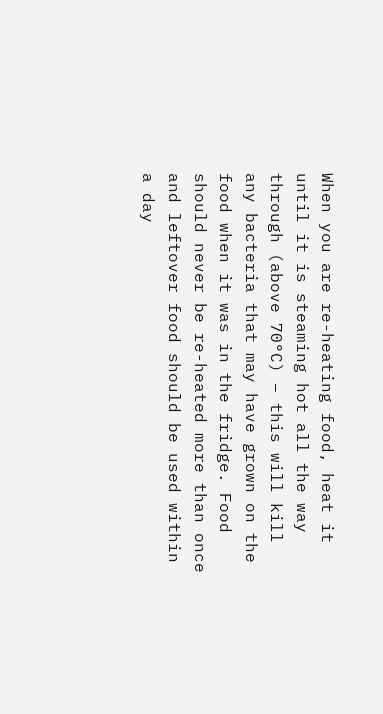When you are re-heating food, heat it until it is steaming hot all the way through (above 70°C) – this will kill any bacteria that may have grown on the food when it was in the fridge. Food should never be re-heated more than once and leftover food should be used within a day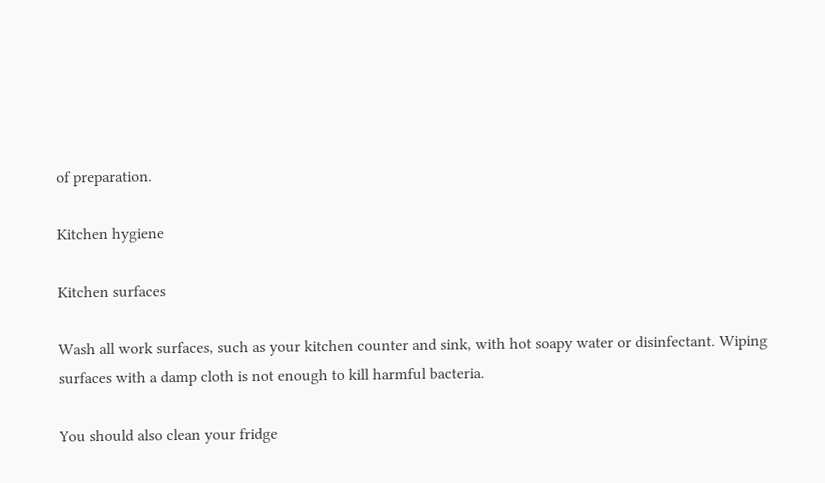of preparation.

Kitchen hygiene

Kitchen surfaces

Wash all work surfaces, such as your kitchen counter and sink, with hot soapy water or disinfectant. Wiping surfaces with a damp cloth is not enough to kill harmful bacteria.

You should also clean your fridge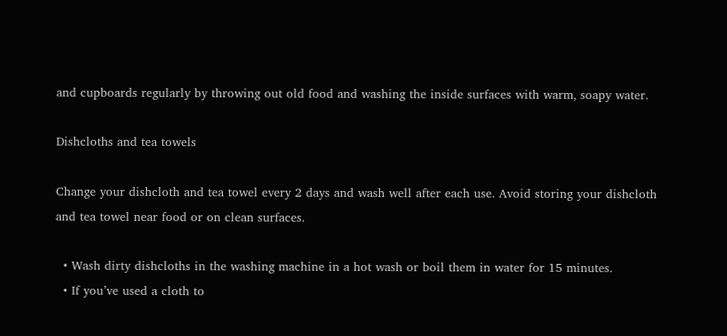and cupboards regularly by throwing out old food and washing the inside surfaces with warm, soapy water.

Dishcloths and tea towels

Change your dishcloth and tea towel every 2 days and wash well after each use. Avoid storing your dishcloth and tea towel near food or on clean surfaces.

  • Wash dirty dishcloths in the washing machine in a hot wash or boil them in water for 15 minutes.
  • If you’ve used a cloth to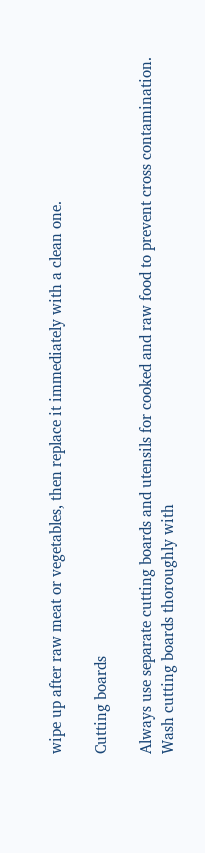wipe up after raw meat or vegetables, then replace it immediately with a clean one.

Cutting boards

Always use separate cutting boards and utensils for cooked and raw food to prevent cross contamination. Wash cutting boards thoroughly with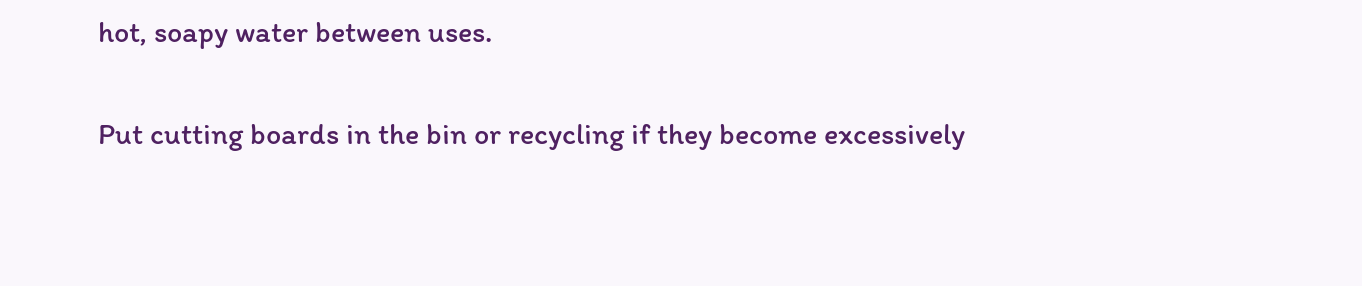hot, soapy water between uses.

Put cutting boards in the bin or recycling if they become excessively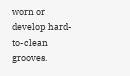worn or develop hard-to-clean grooves.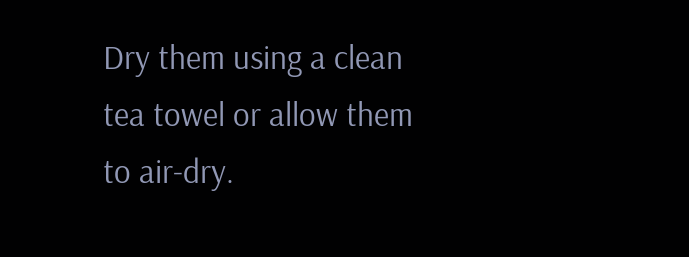Dry them using a clean tea towel or allow them to air-dry.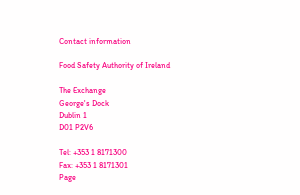Contact information

Food Safety Authority of Ireland

The Exchange
George's Dock
Dublin 1
D01 P2V6

Tel: +353 1 8171300
Fax: +353 1 8171301
Page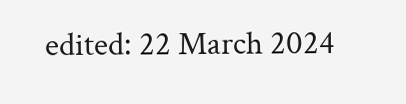edited: 22 March 2024